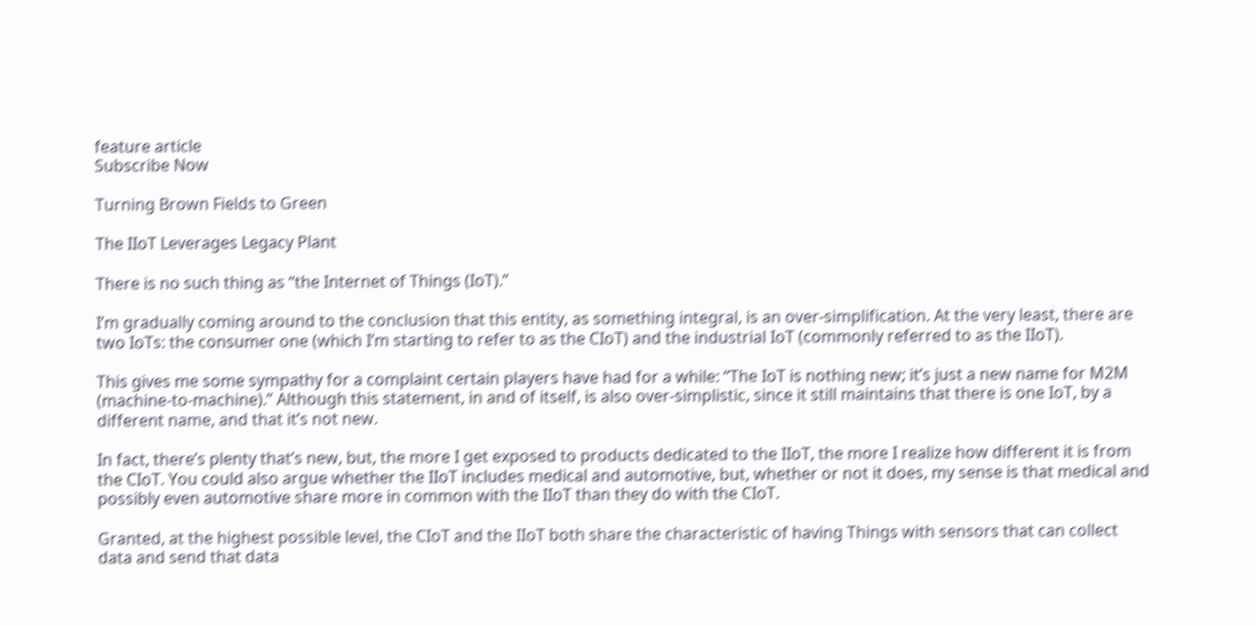feature article
Subscribe Now

Turning Brown Fields to Green

The IIoT Leverages Legacy Plant

There is no such thing as “the Internet of Things (IoT).”

I’m gradually coming around to the conclusion that this entity, as something integral, is an over-simplification. At the very least, there are two IoTs: the consumer one (which I’m starting to refer to as the CIoT) and the industrial IoT (commonly referred to as the IIoT).

This gives me some sympathy for a complaint certain players have had for a while: “The IoT is nothing new; it’s just a new name for M2M (machine-to-machine).” Although this statement, in and of itself, is also over-simplistic, since it still maintains that there is one IoT, by a different name, and that it’s not new.

In fact, there’s plenty that’s new, but, the more I get exposed to products dedicated to the IIoT, the more I realize how different it is from the CIoT. You could also argue whether the IIoT includes medical and automotive, but, whether or not it does, my sense is that medical and possibly even automotive share more in common with the IIoT than they do with the CIoT.

Granted, at the highest possible level, the CIoT and the IIoT both share the characteristic of having Things with sensors that can collect data and send that data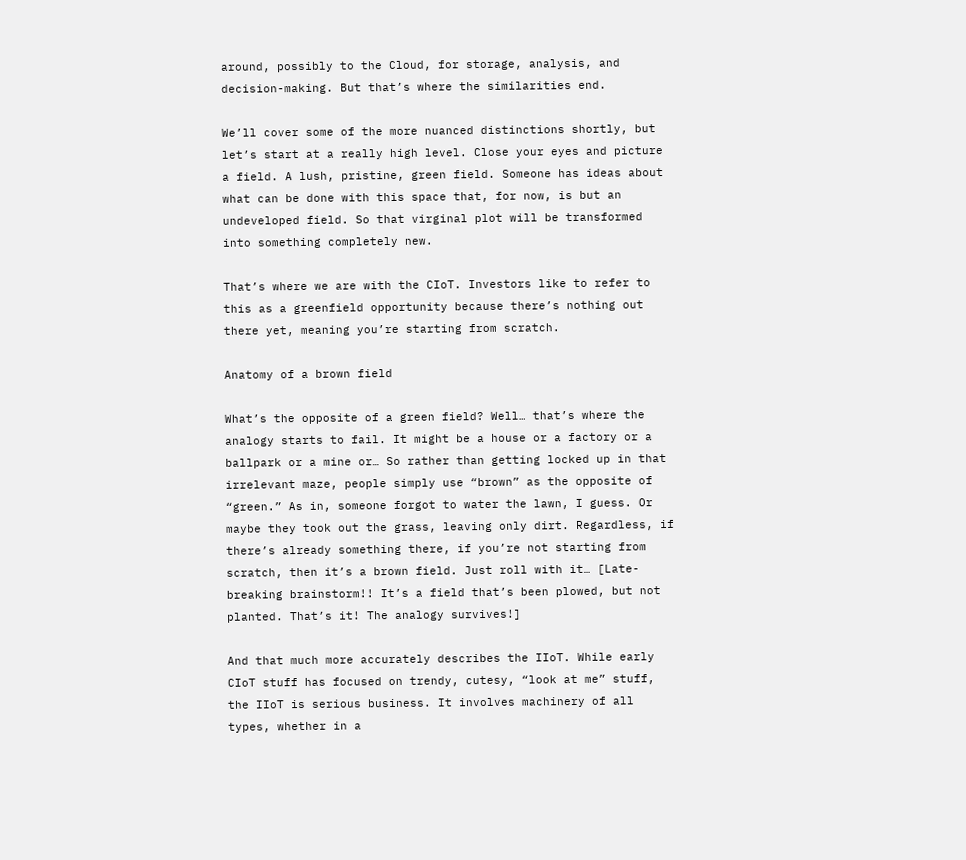around, possibly to the Cloud, for storage, analysis, and decision-making. But that’s where the similarities end.

We’ll cover some of the more nuanced distinctions shortly, but let’s start at a really high level. Close your eyes and picture a field. A lush, pristine, green field. Someone has ideas about what can be done with this space that, for now, is but an undeveloped field. So that virginal plot will be transformed into something completely new.

That’s where we are with the CIoT. Investors like to refer to this as a greenfield opportunity because there’s nothing out there yet, meaning you’re starting from scratch.

Anatomy of a brown field

What’s the opposite of a green field? Well… that’s where the analogy starts to fail. It might be a house or a factory or a ballpark or a mine or… So rather than getting locked up in that irrelevant maze, people simply use “brown” as the opposite of “green.” As in, someone forgot to water the lawn, I guess. Or maybe they took out the grass, leaving only dirt. Regardless, if there’s already something there, if you’re not starting from scratch, then it’s a brown field. Just roll with it… [Late-breaking brainstorm!! It’s a field that’s been plowed, but not planted. That’s it! The analogy survives!]

And that much more accurately describes the IIoT. While early CIoT stuff has focused on trendy, cutesy, “look at me” stuff, the IIoT is serious business. It involves machinery of all types, whether in a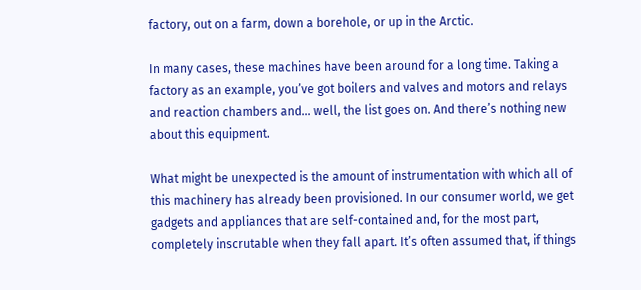factory, out on a farm, down a borehole, or up in the Arctic.

In many cases, these machines have been around for a long time. Taking a factory as an example, you’ve got boilers and valves and motors and relays and reaction chambers and… well, the list goes on. And there’s nothing new about this equipment.

What might be unexpected is the amount of instrumentation with which all of this machinery has already been provisioned. In our consumer world, we get gadgets and appliances that are self-contained and, for the most part, completely inscrutable when they fall apart. It’s often assumed that, if things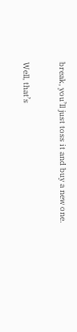break, you’ll just toss it and buy a new one.

Well, that’s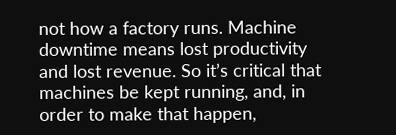not how a factory runs. Machine downtime means lost productivity and lost revenue. So it’s critical that machines be kept running, and, in order to make that happen,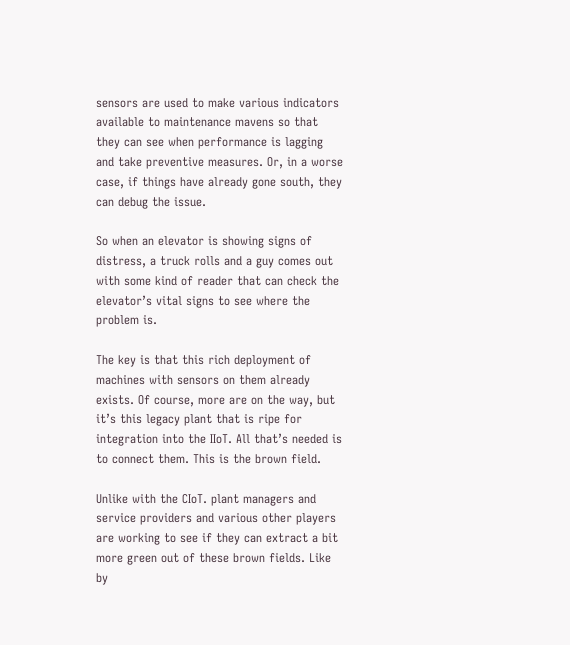sensors are used to make various indicators available to maintenance mavens so that they can see when performance is lagging and take preventive measures. Or, in a worse case, if things have already gone south, they can debug the issue.

So when an elevator is showing signs of distress, a truck rolls and a guy comes out with some kind of reader that can check the elevator’s vital signs to see where the problem is.

The key is that this rich deployment of machines with sensors on them already exists. Of course, more are on the way, but it’s this legacy plant that is ripe for integration into the IIoT. All that’s needed is to connect them. This is the brown field.

Unlike with the CIoT. plant managers and service providers and various other players are working to see if they can extract a bit more green out of these brown fields. Like by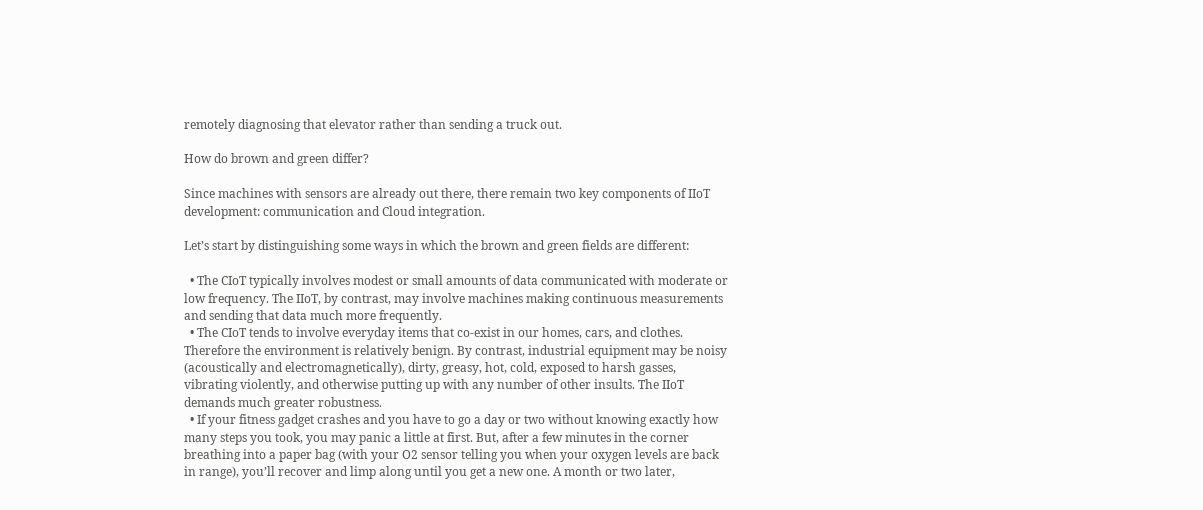remotely diagnosing that elevator rather than sending a truck out.

How do brown and green differ?

Since machines with sensors are already out there, there remain two key components of IIoT development: communication and Cloud integration.

Let’s start by distinguishing some ways in which the brown and green fields are different:

  • The CIoT typically involves modest or small amounts of data communicated with moderate or low frequency. The IIoT, by contrast, may involve machines making continuous measurements and sending that data much more frequently.
  • The CIoT tends to involve everyday items that co-exist in our homes, cars, and clothes. Therefore the environment is relatively benign. By contrast, industrial equipment may be noisy (acoustically and electromagnetically), dirty, greasy, hot, cold, exposed to harsh gasses, vibrating violently, and otherwise putting up with any number of other insults. The IIoT demands much greater robustness.
  • If your fitness gadget crashes and you have to go a day or two without knowing exactly how many steps you took, you may panic a little at first. But, after a few minutes in the corner breathing into a paper bag (with your O2 sensor telling you when your oxygen levels are back in range), you’ll recover and limp along until you get a new one. A month or two later,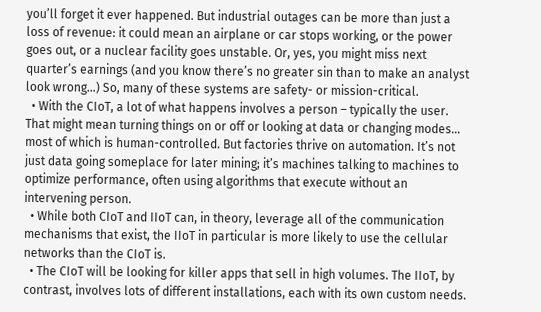you’ll forget it ever happened. But industrial outages can be more than just a loss of revenue: it could mean an airplane or car stops working, or the power goes out, or a nuclear facility goes unstable. Or, yes, you might miss next quarter’s earnings (and you know there’s no greater sin than to make an analyst look wrong…) So, many of these systems are safety- or mission-critical.
  • With the CIoT, a lot of what happens involves a person – typically the user. That might mean turning things on or off or looking at data or changing modes… most of which is human-controlled. But factories thrive on automation. It’s not just data going someplace for later mining; it’s machines talking to machines to optimize performance, often using algorithms that execute without an intervening person.
  • While both CIoT and IIoT can, in theory, leverage all of the communication mechanisms that exist, the IIoT in particular is more likely to use the cellular networks than the CIoT is.
  • The CIoT will be looking for killer apps that sell in high volumes. The IIoT, by contrast, involves lots of different installations, each with its own custom needs.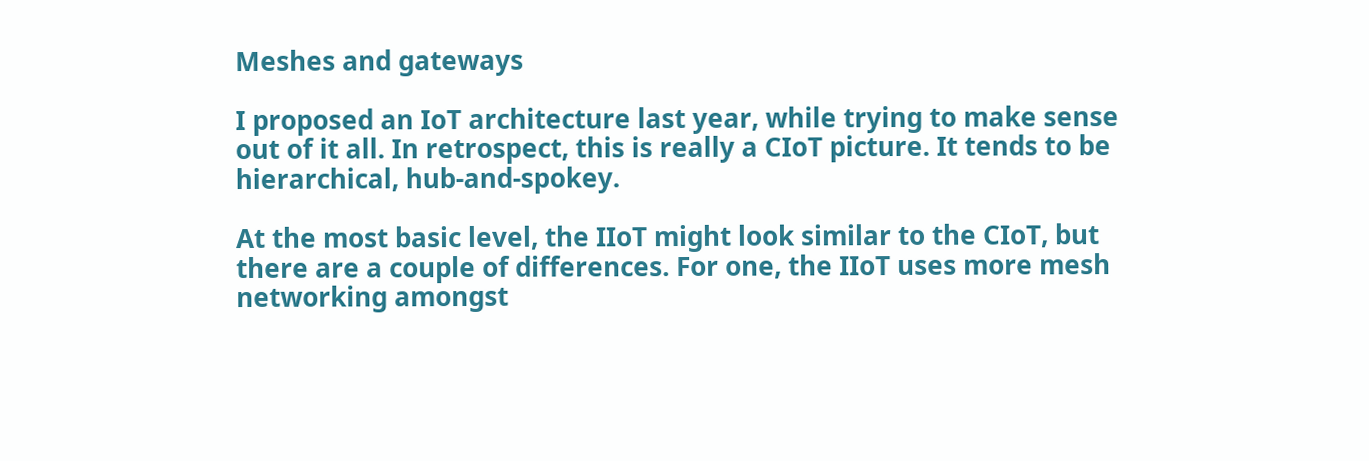Meshes and gateways

I proposed an IoT architecture last year, while trying to make sense out of it all. In retrospect, this is really a CIoT picture. It tends to be hierarchical, hub-and-spokey.

At the most basic level, the IIoT might look similar to the CIoT, but there are a couple of differences. For one, the IIoT uses more mesh networking amongst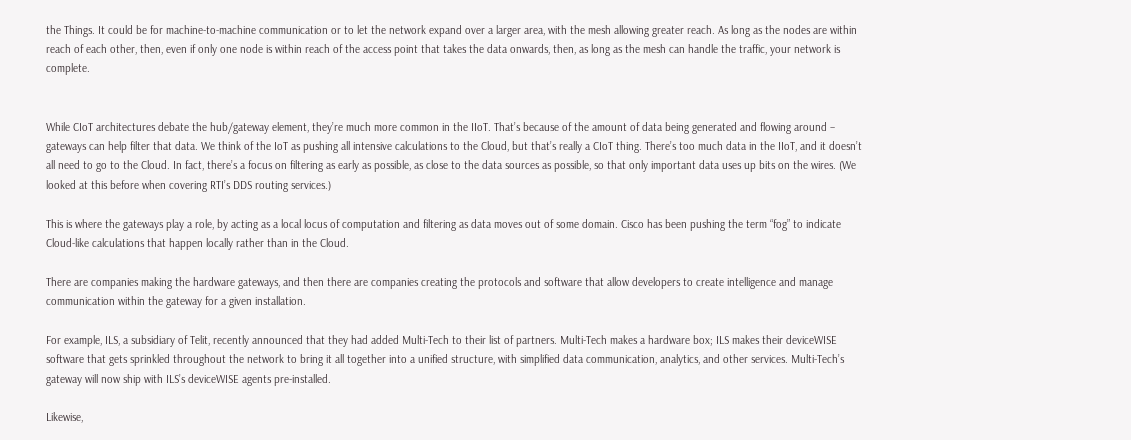the Things. It could be for machine-to-machine communication or to let the network expand over a larger area, with the mesh allowing greater reach. As long as the nodes are within reach of each other, then, even if only one node is within reach of the access point that takes the data onwards, then, as long as the mesh can handle the traffic, your network is complete.


While CIoT architectures debate the hub/gateway element, they’re much more common in the IIoT. That’s because of the amount of data being generated and flowing around – gateways can help filter that data. We think of the IoT as pushing all intensive calculations to the Cloud, but that’s really a CIoT thing. There’s too much data in the IIoT, and it doesn’t all need to go to the Cloud. In fact, there’s a focus on filtering as early as possible, as close to the data sources as possible, so that only important data uses up bits on the wires. (We looked at this before when covering RTI’s DDS routing services.)

This is where the gateways play a role, by acting as a local locus of computation and filtering as data moves out of some domain. Cisco has been pushing the term “fog” to indicate Cloud-like calculations that happen locally rather than in the Cloud.

There are companies making the hardware gateways, and then there are companies creating the protocols and software that allow developers to create intelligence and manage communication within the gateway for a given installation.

For example, ILS, a subsidiary of Telit, recently announced that they had added Multi-Tech to their list of partners. Multi-Tech makes a hardware box; ILS makes their deviceWISE software that gets sprinkled throughout the network to bring it all together into a unified structure, with simplified data communication, analytics, and other services. Multi-Tech’s gateway will now ship with ILS’s deviceWISE agents pre-installed.

Likewise,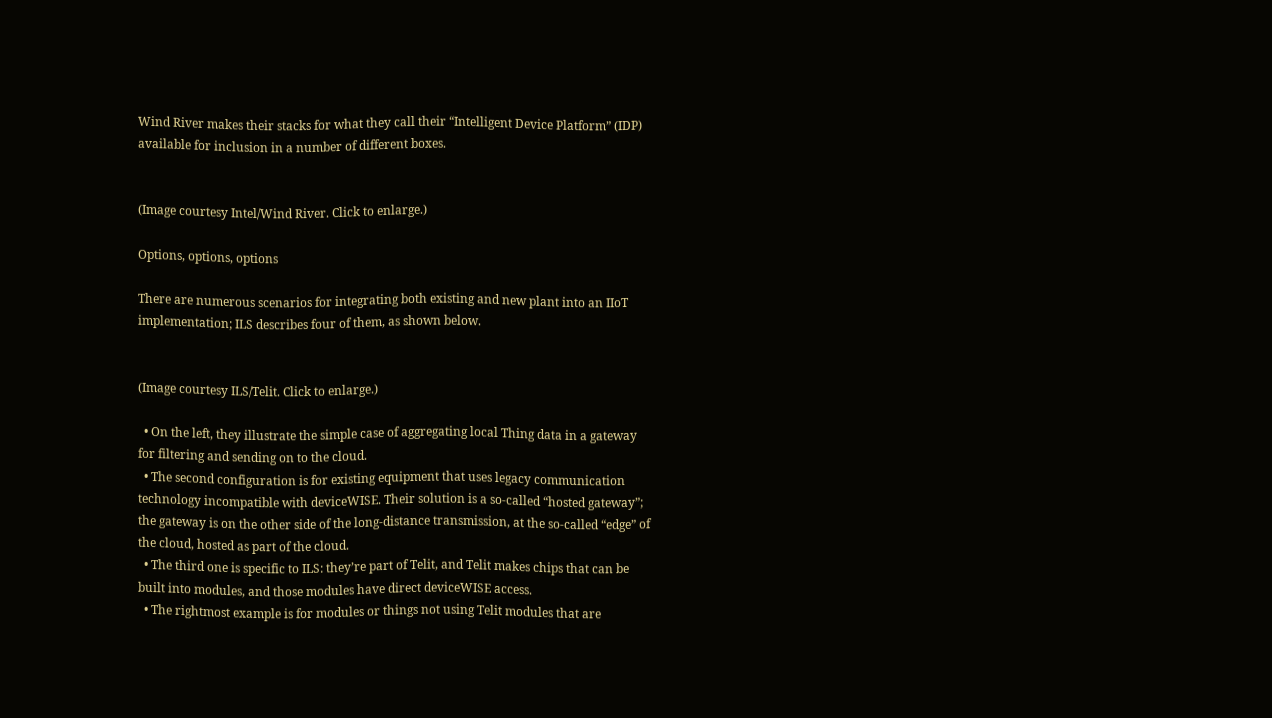Wind River makes their stacks for what they call their “Intelligent Device Platform” (IDP) available for inclusion in a number of different boxes.


(Image courtesy Intel/Wind River. Click to enlarge.)

Options, options, options

There are numerous scenarios for integrating both existing and new plant into an IIoT implementation; ILS describes four of them, as shown below.


(Image courtesy ILS/Telit. Click to enlarge.)

  • On the left, they illustrate the simple case of aggregating local Thing data in a gateway for filtering and sending on to the cloud.
  • The second configuration is for existing equipment that uses legacy communication technology incompatible with deviceWISE. Their solution is a so-called “hosted gateway”; the gateway is on the other side of the long-distance transmission, at the so-called “edge” of the cloud, hosted as part of the cloud.
  • The third one is specific to ILS: they’re part of Telit, and Telit makes chips that can be built into modules, and those modules have direct deviceWISE access.
  • The rightmost example is for modules or things not using Telit modules that are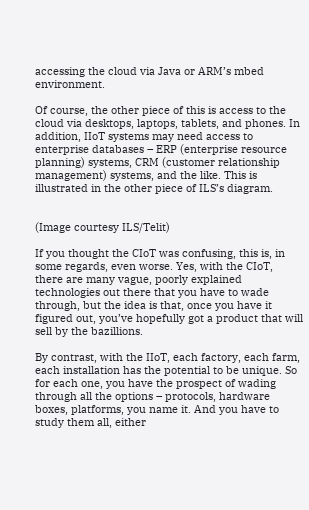accessing the cloud via Java or ARM’s mbed environment.

Of course, the other piece of this is access to the cloud via desktops, laptops, tablets, and phones. In addition, IIoT systems may need access to enterprise databases – ERP (enterprise resource planning) systems, CRM (customer relationship management) systems, and the like. This is illustrated in the other piece of ILS’s diagram.


(Image courtesy ILS/Telit)

If you thought the CIoT was confusing, this is, in some regards, even worse. Yes, with the CIoT, there are many vague, poorly explained technologies out there that you have to wade through, but the idea is that, once you have it figured out, you’ve hopefully got a product that will sell by the bazillions.

By contrast, with the IIoT, each factory, each farm, each installation has the potential to be unique. So for each one, you have the prospect of wading through all the options – protocols, hardware boxes, platforms, you name it. And you have to study them all, either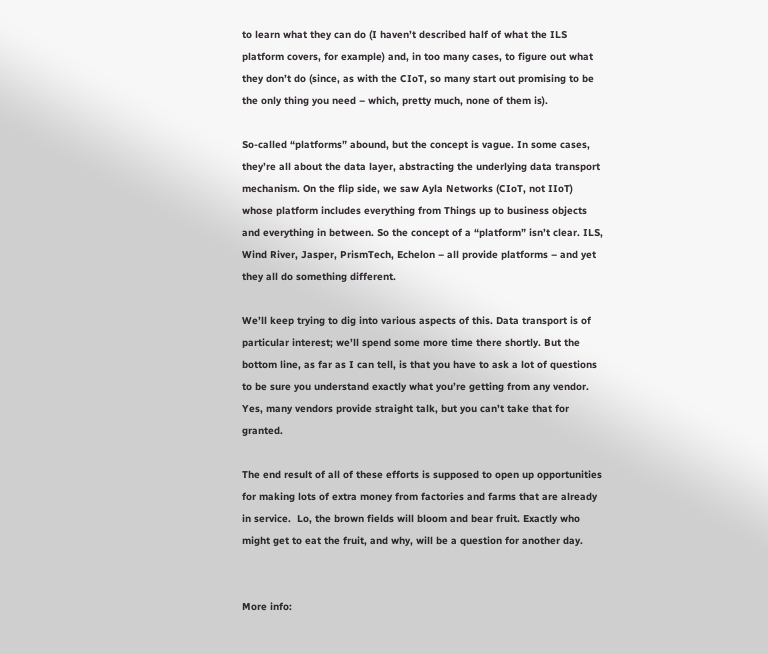to learn what they can do (I haven’t described half of what the ILS platform covers, for example) and, in too many cases, to figure out what they don’t do (since, as with the CIoT, so many start out promising to be the only thing you need – which, pretty much, none of them is).

So-called “platforms” abound, but the concept is vague. In some cases, they’re all about the data layer, abstracting the underlying data transport mechanism. On the flip side, we saw Ayla Networks (CIoT, not IIoT) whose platform includes everything from Things up to business objects and everything in between. So the concept of a “platform” isn’t clear. ILS, Wind River, Jasper, PrismTech, Echelon – all provide platforms – and yet they all do something different.

We’ll keep trying to dig into various aspects of this. Data transport is of particular interest; we’ll spend some more time there shortly. But the bottom line, as far as I can tell, is that you have to ask a lot of questions to be sure you understand exactly what you’re getting from any vendor. Yes, many vendors provide straight talk, but you can’t take that for granted.

The end result of all of these efforts is supposed to open up opportunities for making lots of extra money from factories and farms that are already in service.  Lo, the brown fields will bloom and bear fruit. Exactly who might get to eat the fruit, and why, will be a question for another day.


More info: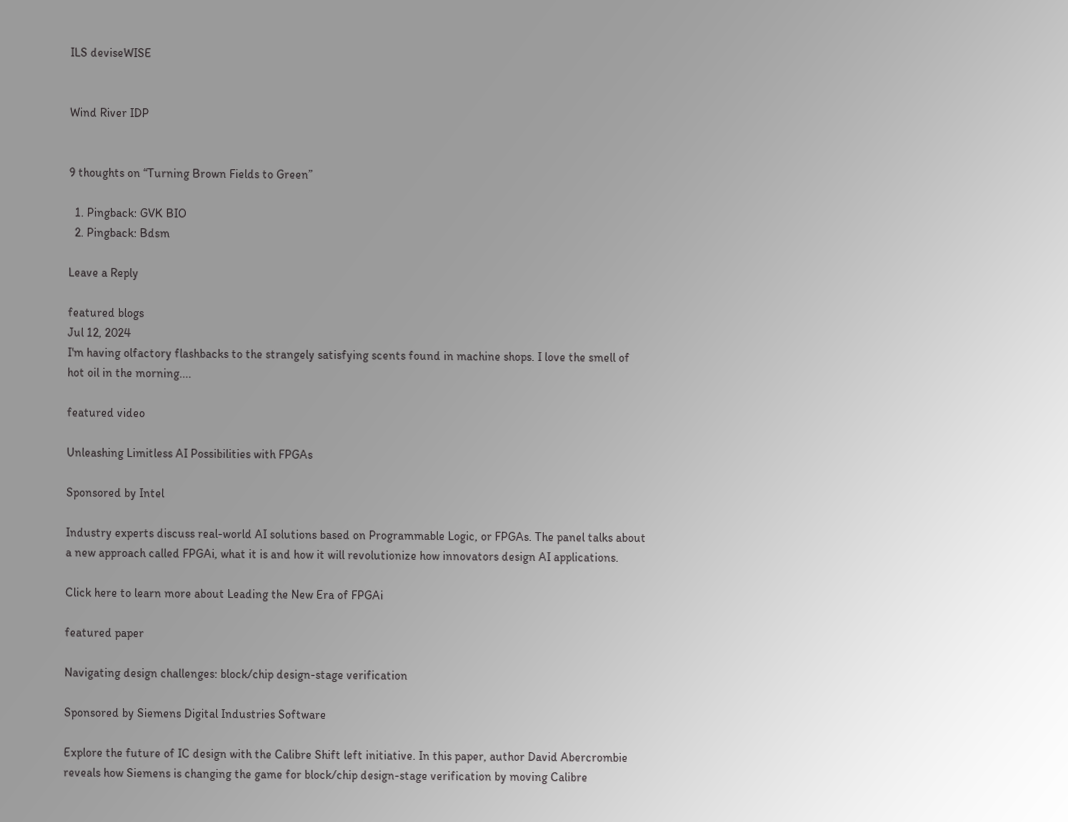ILS deviseWISE


Wind River IDP


9 thoughts on “Turning Brown Fields to Green”

  1. Pingback: GVK BIO
  2. Pingback: Bdsm

Leave a Reply

featured blogs
Jul 12, 2024
I'm having olfactory flashbacks to the strangely satisfying scents found in machine shops. I love the smell of hot oil in the morning....

featured video

Unleashing Limitless AI Possibilities with FPGAs

Sponsored by Intel

Industry experts discuss real-world AI solutions based on Programmable Logic, or FPGAs. The panel talks about a new approach called FPGAi, what it is and how it will revolutionize how innovators design AI applications.

Click here to learn more about Leading the New Era of FPGAi

featured paper

Navigating design challenges: block/chip design-stage verification

Sponsored by Siemens Digital Industries Software

Explore the future of IC design with the Calibre Shift left initiative. In this paper, author David Abercrombie reveals how Siemens is changing the game for block/chip design-stage verification by moving Calibre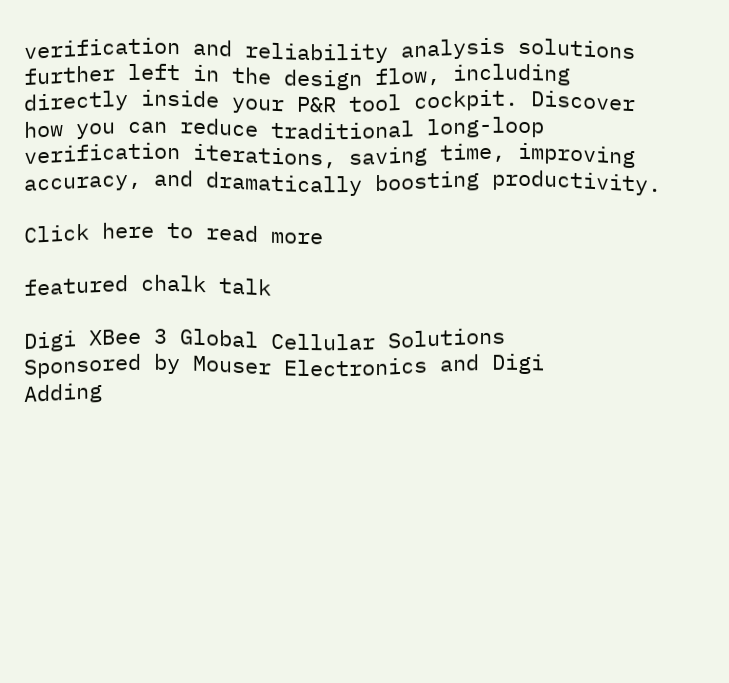verification and reliability analysis solutions further left in the design flow, including directly inside your P&R tool cockpit. Discover how you can reduce traditional long-loop verification iterations, saving time, improving accuracy, and dramatically boosting productivity.

Click here to read more

featured chalk talk

Digi XBee 3 Global Cellular Solutions
Sponsored by Mouser Electronics and Digi
Adding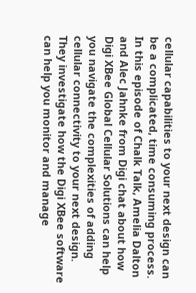cellular capabilities to your next design can be a complicated, time consuming process. In this episode of Chalk Talk, Amelia Dalton and Alec Jahnke from Digi chat about how Digi XBee Global Cellular Solutions can help you navigate the complexities of adding cellular connectivity to your next design. They investigate how the Digi XBee software can help you monitor and manage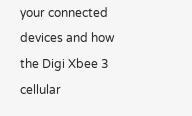your connected devices and how the Digi Xbee 3 cellular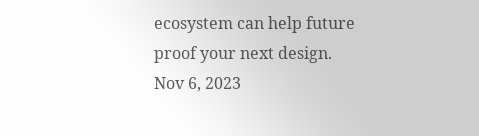ecosystem can help future proof your next design.
Nov 6, 2023